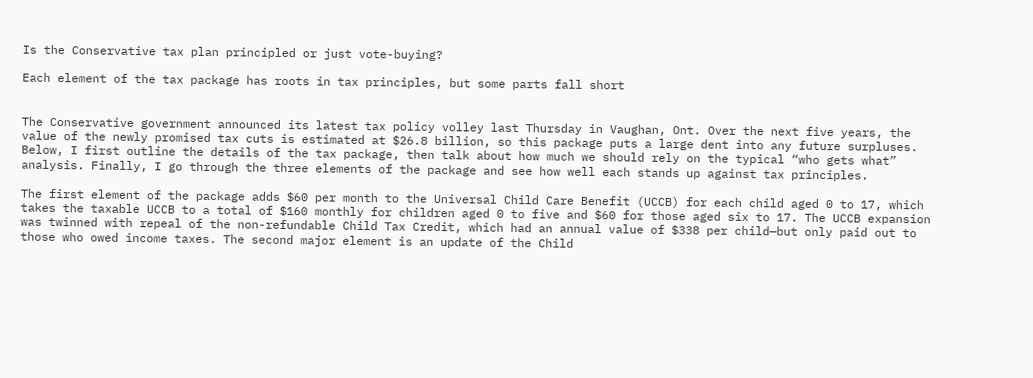Is the Conservative tax plan principled or just vote-buying?

Each element of the tax package has roots in tax principles, but some parts fall short


The Conservative government announced its latest tax policy volley last Thursday in Vaughan, Ont. Over the next five years, the value of the newly promised tax cuts is estimated at $26.8 billion, so this package puts a large dent into any future surpluses. Below, I first outline the details of the tax package, then talk about how much we should rely on the typical “who gets what” analysis. Finally, I go through the three elements of the package and see how well each stands up against tax principles.

The first element of the package adds $60 per month to the Universal Child Care Benefit (UCCB) for each child aged 0 to 17, which takes the taxable UCCB to a total of $160 monthly for children aged 0 to five and $60 for those aged six to 17. The UCCB expansion was twinned with repeal of the non-refundable Child Tax Credit, which had an annual value of $338 per child—but only paid out to those who owed income taxes. The second major element is an update of the Child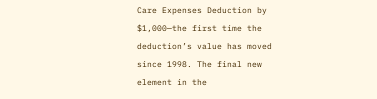Care Expenses Deduction by $1,000—the first time the deduction’s value has moved since 1998. The final new element in the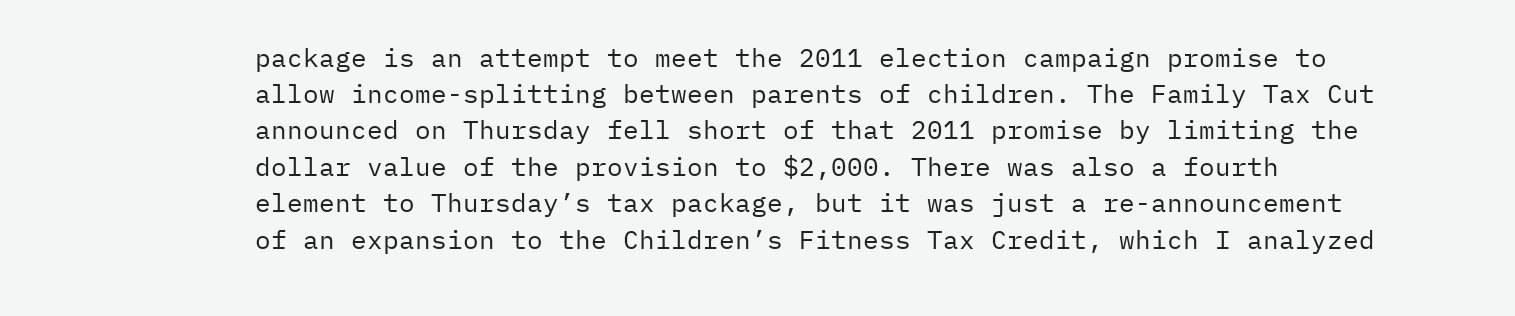package is an attempt to meet the 2011 election campaign promise to allow income-splitting between parents of children. The Family Tax Cut announced on Thursday fell short of that 2011 promise by limiting the dollar value of the provision to $2,000. There was also a fourth element to Thursday’s tax package, but it was just a re-announcement of an expansion to the Children’s Fitness Tax Credit, which I analyzed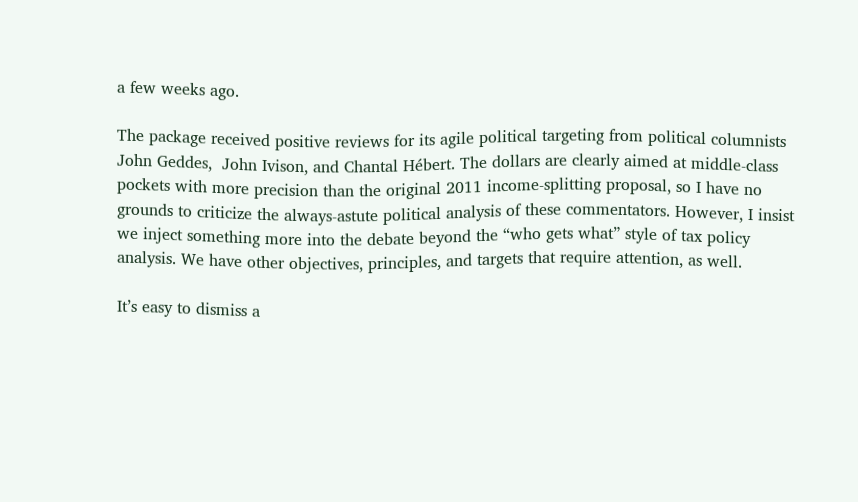a few weeks ago.

The package received positive reviews for its agile political targeting from political columnists John Geddes,  John Ivison, and Chantal Hébert. The dollars are clearly aimed at middle-class pockets with more precision than the original 2011 income-splitting proposal, so I have no grounds to criticize the always-astute political analysis of these commentators. However, I insist we inject something more into the debate beyond the “who gets what” style of tax policy analysis. We have other objectives, principles, and targets that require attention, as well.

It’s easy to dismiss a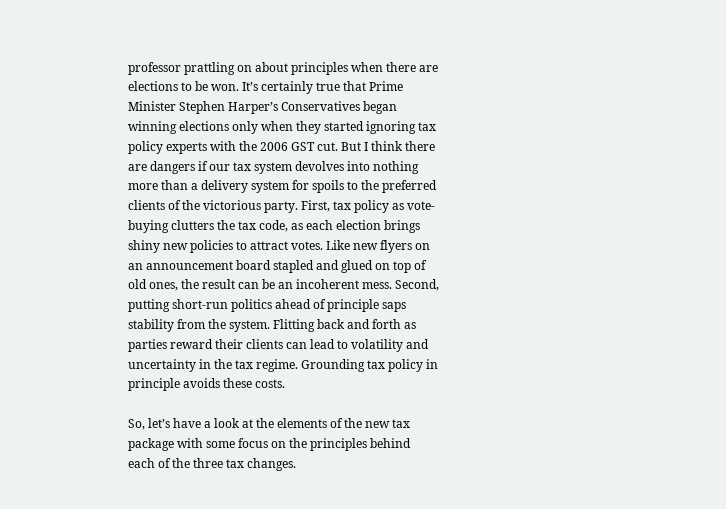professor prattling on about principles when there are elections to be won. It’s certainly true that Prime Minister Stephen Harper’s Conservatives began winning elections only when they started ignoring tax policy experts with the 2006 GST cut. But I think there are dangers if our tax system devolves into nothing more than a delivery system for spoils to the preferred clients of the victorious party. First, tax policy as vote-buying clutters the tax code, as each election brings shiny new policies to attract votes. Like new flyers on an announcement board stapled and glued on top of old ones, the result can be an incoherent mess. Second, putting short-run politics ahead of principle saps stability from the system. Flitting back and forth as parties reward their clients can lead to volatility and uncertainty in the tax regime. Grounding tax policy in principle avoids these costs.

So, let’s have a look at the elements of the new tax package with some focus on the principles behind each of the three tax changes.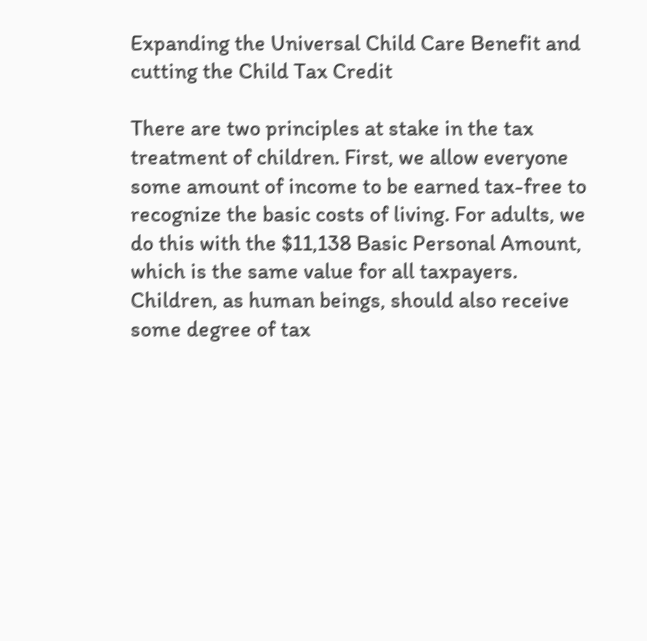Expanding the Universal Child Care Benefit and cutting the Child Tax Credit

There are two principles at stake in the tax treatment of children. First, we allow everyone some amount of income to be earned tax-free to recognize the basic costs of living. For adults, we do this with the $11,138 Basic Personal Amount, which is the same value for all taxpayers. Children, as human beings, should also receive some degree of tax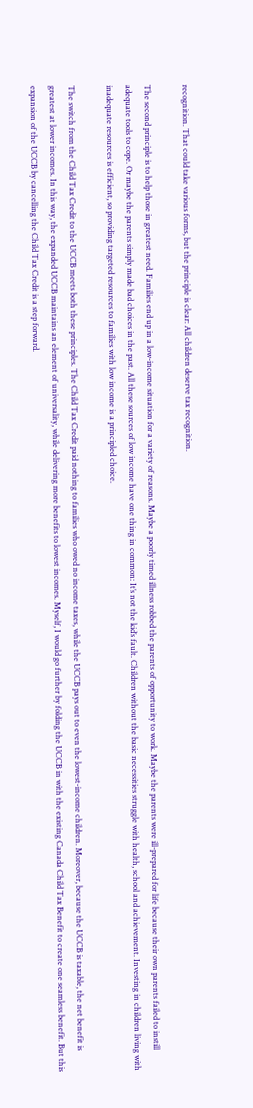recognition. That could take various forms, but the principle is clear: All children deserve tax recognition.

The second principle is to help those in greatest need. Families end up in a low-income situation for a variety of reasons. Maybe a poorly timed illness robbed the parents of opportunity to work. Maybe the parents were ill-prepared for life because their own parents failed to instill adequate tools to cope. Or maybe the parents simply made bad choices in the past. All these sources of low income have one thing in common: It’s not the kid’s fault. Children without the basic necessities struggle with health, school and achievement. Investing in children living with inadequate resources is efficient, so providing targeted resources to families with low income is a principled choice.

The switch from the Child Tax Credit to the UCCB meets both these principles. The Child Tax Credit paid nothing to families who owed no income taxes, while the UCCB pays out to even the lowest-income children. Moreover, because the UCCB is taxable, the net benefit is greatest at lower incomes. In this way, the expanded UCCB maintains an element of universality, while delivering more benefits to lowest incomes. Myself, I would go further by folding the UCCB in with the existing Canada Child Tax Benefit to create one seamless benefit. But this expansion of the UCCB by cancelling the Child Tax Credit is a step forward.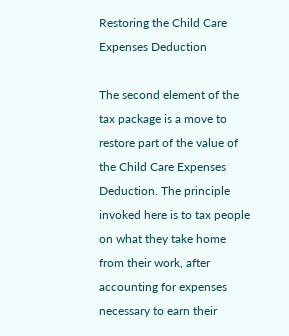Restoring the Child Care Expenses Deduction

The second element of the tax package is a move to restore part of the value of the Child Care Expenses Deduction. The principle invoked here is to tax people on what they take home from their work, after accounting for expenses necessary to earn their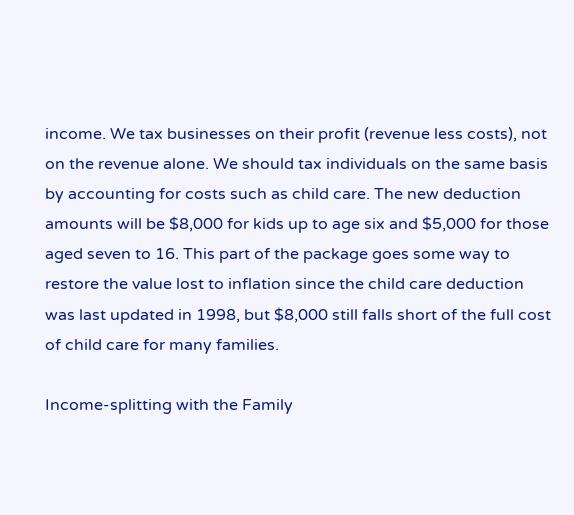income. We tax businesses on their profit (revenue less costs), not on the revenue alone. We should tax individuals on the same basis by accounting for costs such as child care. The new deduction amounts will be $8,000 for kids up to age six and $5,000 for those aged seven to 16. This part of the package goes some way to restore the value lost to inflation since the child care deduction was last updated in 1998, but $8,000 still falls short of the full cost of child care for many families.

Income-splitting with the Family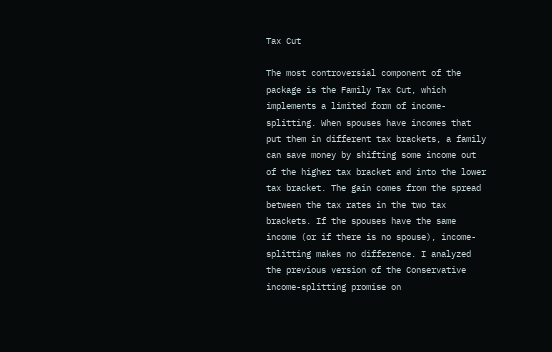Tax Cut

The most controversial component of the package is the Family Tax Cut, which implements a limited form of income-splitting. When spouses have incomes that put them in different tax brackets, a family can save money by shifting some income out of the higher tax bracket and into the lower tax bracket. The gain comes from the spread between the tax rates in the two tax brackets. If the spouses have the same income (or if there is no spouse), income-splitting makes no difference. I analyzed the previous version of the Conservative income-splitting promise on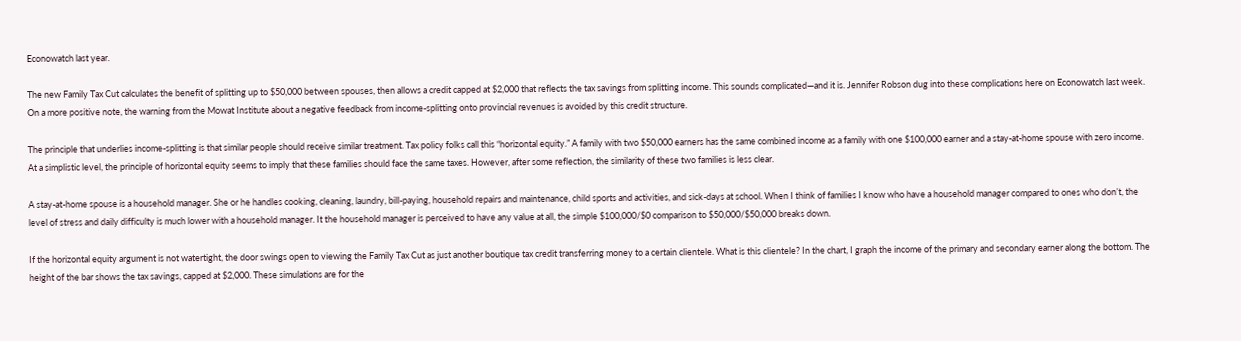Econowatch last year.

The new Family Tax Cut calculates the benefit of splitting up to $50,000 between spouses, then allows a credit capped at $2,000 that reflects the tax savings from splitting income. This sounds complicated—and it is. Jennifer Robson dug into these complications here on Econowatch last week. On a more positive note, the warning from the Mowat Institute about a negative feedback from income-splitting onto provincial revenues is avoided by this credit structure.

The principle that underlies income-splitting is that similar people should receive similar treatment. Tax policy folks call this “horizontal equity.” A family with two $50,000 earners has the same combined income as a family with one $100,000 earner and a stay-at-home spouse with zero income. At a simplistic level, the principle of horizontal equity seems to imply that these families should face the same taxes. However, after some reflection, the similarity of these two families is less clear.

A stay-at-home spouse is a household manager. She or he handles cooking, cleaning, laundry, bill-paying, household repairs and maintenance, child sports and activities, and sick-days at school. When I think of families I know who have a household manager compared to ones who don’t, the level of stress and daily difficulty is much lower with a household manager. It the household manager is perceived to have any value at all, the simple $100,000/$0 comparison to $50,000/$50,000 breaks down.

If the horizontal equity argument is not watertight, the door swings open to viewing the Family Tax Cut as just another boutique tax credit transferring money to a certain clientele. What is this clientele? In the chart, I graph the income of the primary and secondary earner along the bottom. The height of the bar shows the tax savings, capped at $2,000. These simulations are for the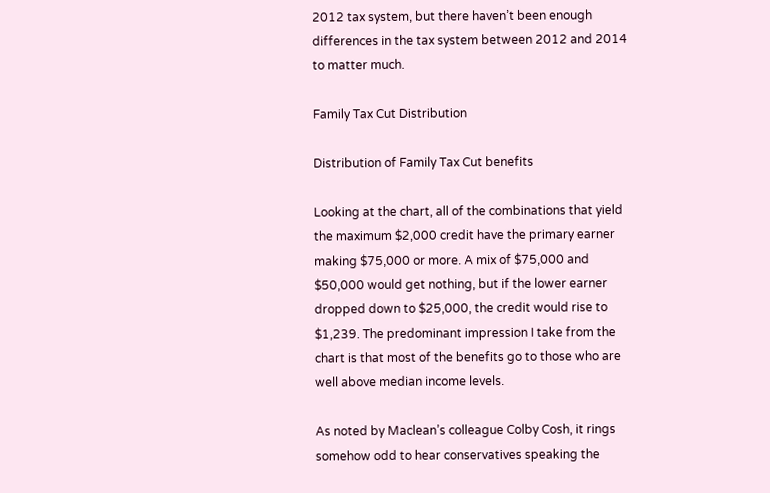2012 tax system, but there haven’t been enough differences in the tax system between 2012 and 2014 to matter much.

Family Tax Cut Distribution

Distribution of Family Tax Cut benefits

Looking at the chart, all of the combinations that yield the maximum $2,000 credit have the primary earner making $75,000 or more. A mix of $75,000 and $50,000 would get nothing, but if the lower earner dropped down to $25,000, the credit would rise to $1,239. The predominant impression I take from the chart is that most of the benefits go to those who are well above median income levels.

As noted by Maclean’s colleague Colby Cosh, it rings somehow odd to hear conservatives speaking the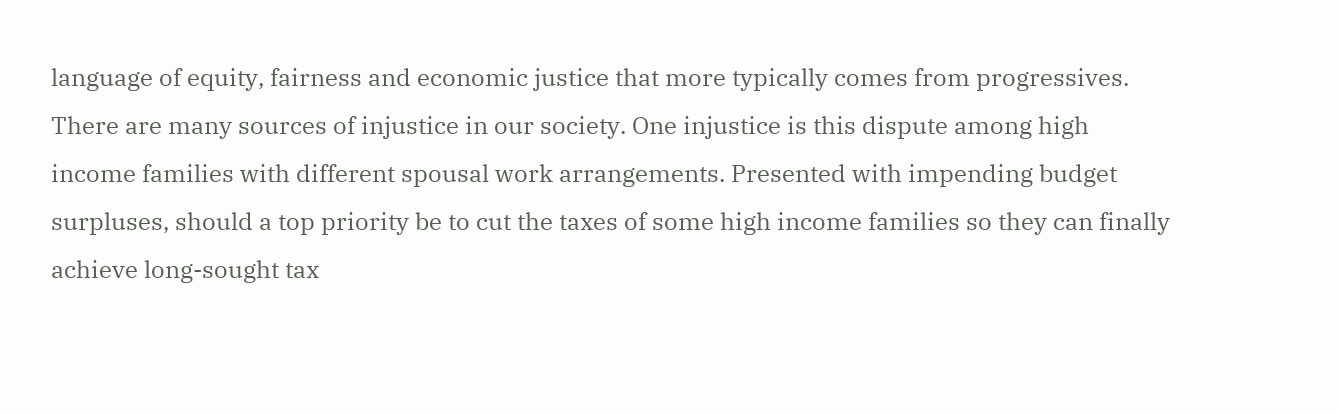language of equity, fairness and economic justice that more typically comes from progressives. There are many sources of injustice in our society. One injustice is this dispute among high income families with different spousal work arrangements. Presented with impending budget surpluses, should a top priority be to cut the taxes of some high income families so they can finally achieve long-sought tax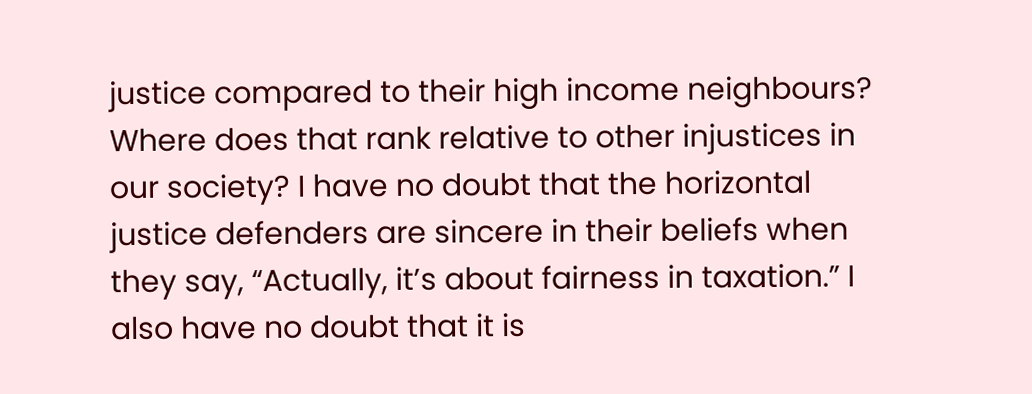justice compared to their high income neighbours? Where does that rank relative to other injustices in our society? I have no doubt that the horizontal justice defenders are sincere in their beliefs when they say, “Actually, it’s about fairness in taxation.” I also have no doubt that it is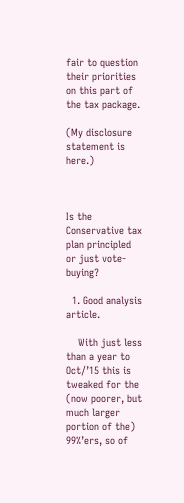fair to question their priorities on this part of the tax package.

(My disclosure statement is here.)



Is the Conservative tax plan principled or just vote-buying?

  1. Good analysis article.

    With just less than a year to Oct/’15 this is tweaked for the (now poorer, but much larger portion of the) 99%’ers, so of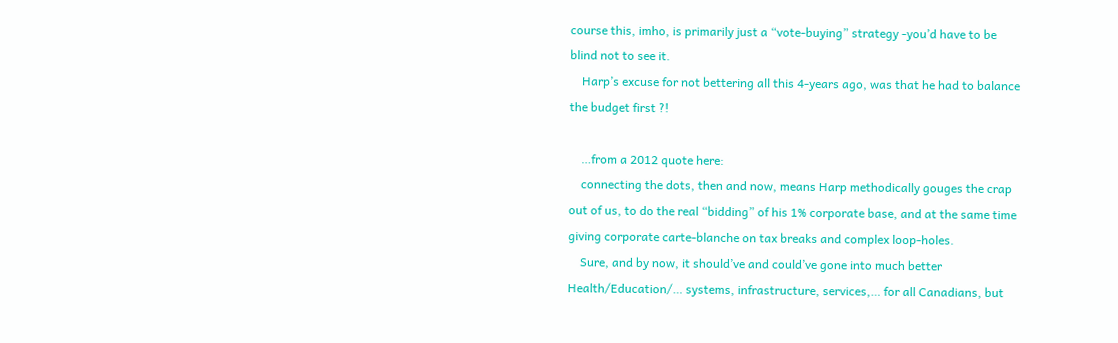course this, imho, is primarily just a “vote-buying” strategy -you’d have to be blind not to see it.
    Harp’s excuse for not bettering all this 4-years ago, was that he had to balance the budget first ?!

    …from a 2012 quote here:
    connecting the dots, then and now, means Harp methodically gouges the crap out of us, to do the real “bidding” of his 1% corporate base, and at the same time giving corporate carte-blanche on tax breaks and complex loop-holes.
    Sure, and by now, it should’ve and could’ve gone into much better Health/Education/… systems, infrastructure, services,… for all Canadians, but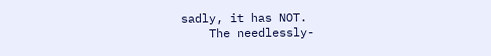sadly, it has NOT.
    The needlessly-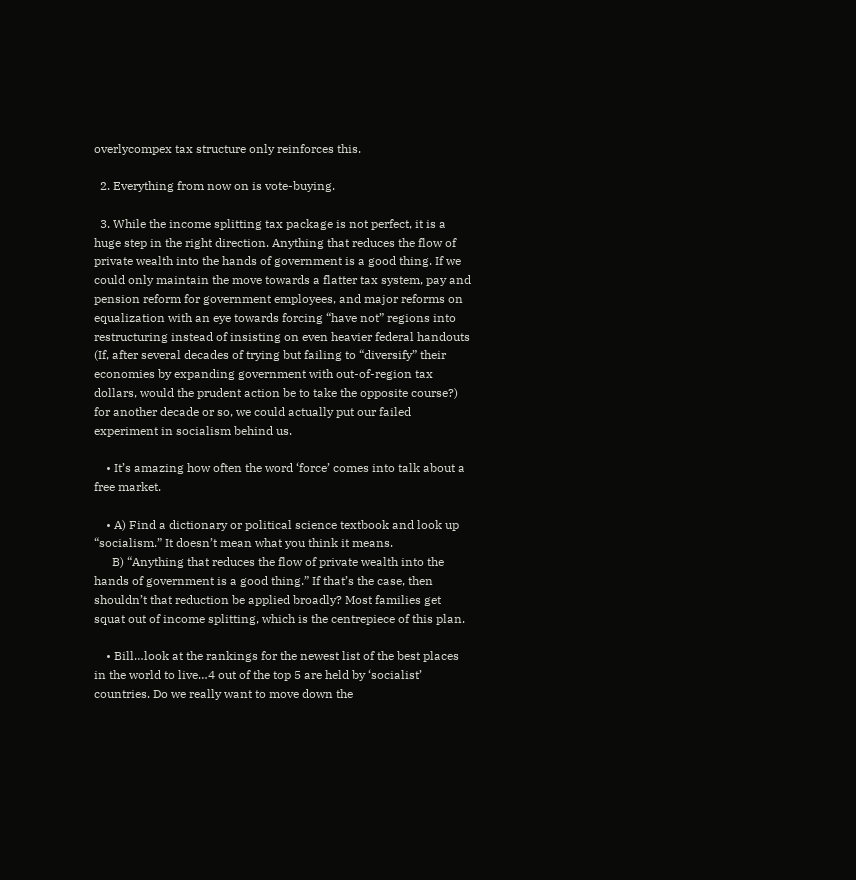overlycompex tax structure only reinforces this.

  2. Everything from now on is vote-buying.

  3. While the income splitting tax package is not perfect, it is a huge step in the right direction. Anything that reduces the flow of private wealth into the hands of government is a good thing. If we could only maintain the move towards a flatter tax system, pay and pension reform for government employees, and major reforms on equalization with an eye towards forcing “have not” regions into restructuring instead of insisting on even heavier federal handouts (If, after several decades of trying but failing to “diversify” their economies by expanding government with out-of-region tax dollars, would the prudent action be to take the opposite course?) for another decade or so, we could actually put our failed experiment in socialism behind us.

    • It’s amazing how often the word ‘force’ comes into talk about a free market.

    • A) Find a dictionary or political science textbook and look up “socialism.” It doesn’t mean what you think it means.
      B) “Anything that reduces the flow of private wealth into the hands of government is a good thing.” If that’s the case, then shouldn’t that reduction be applied broadly? Most families get squat out of income splitting, which is the centrepiece of this plan.

    • Bill…look at the rankings for the newest list of the best places in the world to live…4 out of the top 5 are held by ‘socialist’ countries. Do we really want to move down the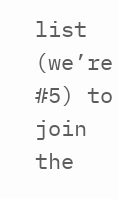list (we’re #5) to join the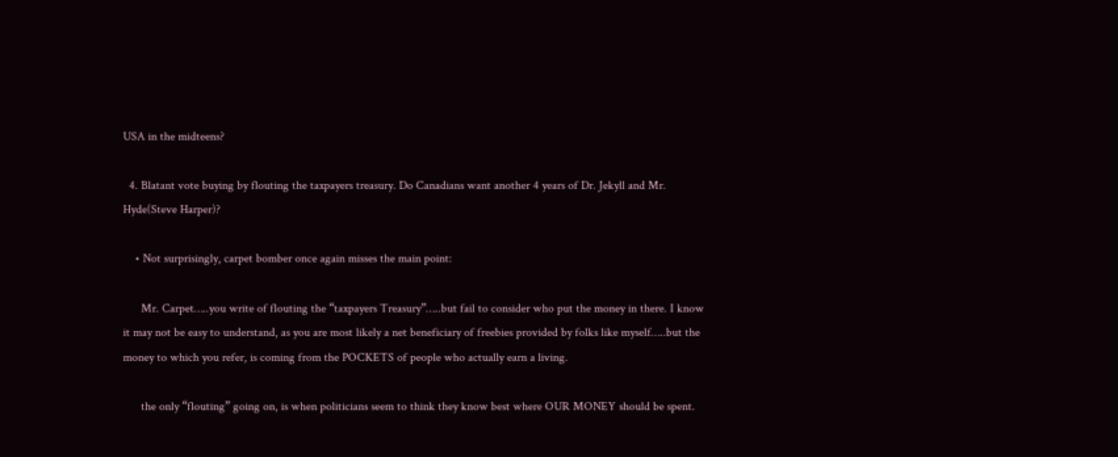USA in the midteens?

  4. Blatant vote buying by flouting the taxpayers treasury. Do Canadians want another 4 years of Dr. Jekyll and Mr. Hyde(Steve Harper)?

    • Not surprisingly, carpet bomber once again misses the main point:

      Mr. Carpet…..you write of flouting the “taxpayers Treasury”…..but fail to consider who put the money in there. I know it may not be easy to understand, as you are most likely a net beneficiary of freebies provided by folks like myself…..but the money to which you refer, is coming from the POCKETS of people who actually earn a living.

      the only “flouting” going on, is when politicians seem to think they know best where OUR MONEY should be spent.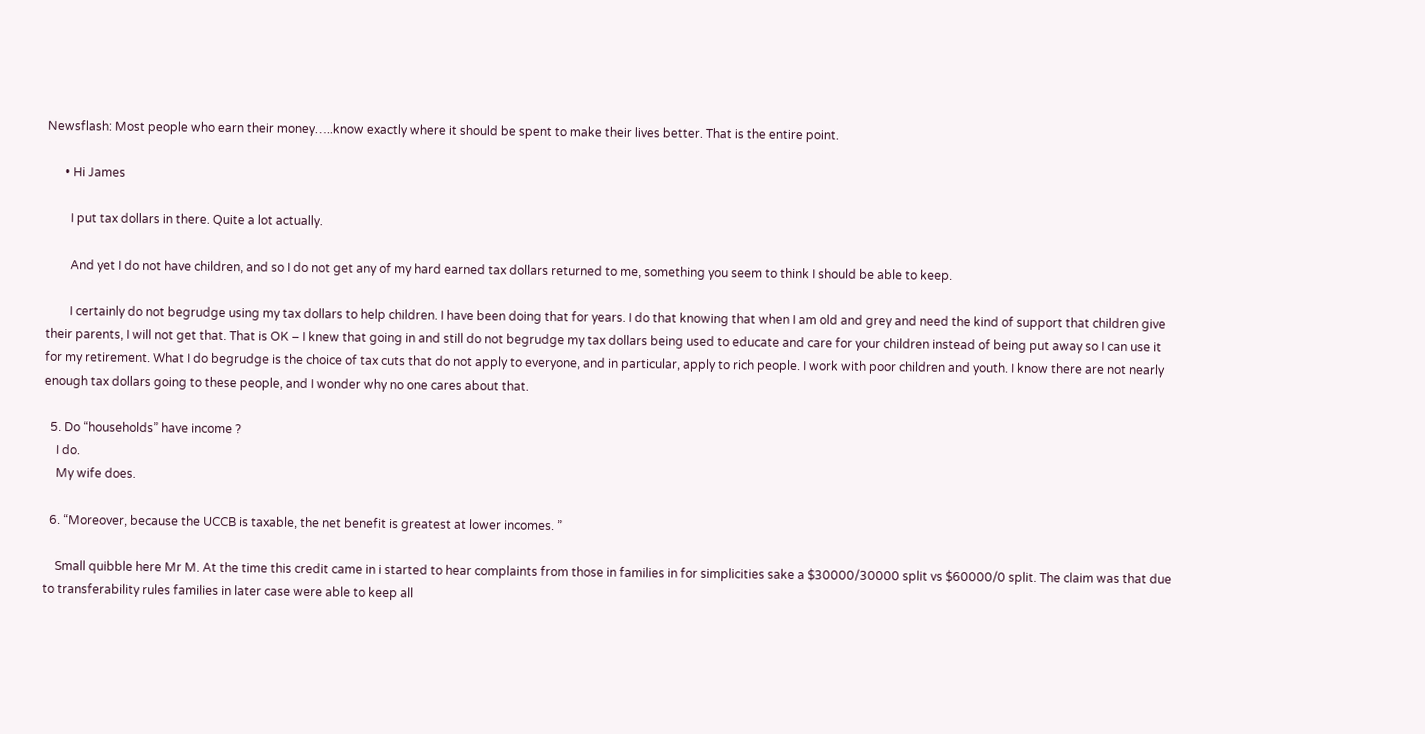Newsflash: Most people who earn their money…..know exactly where it should be spent to make their lives better. That is the entire point.

      • Hi James

        I put tax dollars in there. Quite a lot actually.

        And yet I do not have children, and so I do not get any of my hard earned tax dollars returned to me, something you seem to think I should be able to keep.

        I certainly do not begrudge using my tax dollars to help children. I have been doing that for years. I do that knowing that when I am old and grey and need the kind of support that children give their parents, I will not get that. That is OK – I knew that going in and still do not begrudge my tax dollars being used to educate and care for your children instead of being put away so I can use it for my retirement. What I do begrudge is the choice of tax cuts that do not apply to everyone, and in particular, apply to rich people. I work with poor children and youth. I know there are not nearly enough tax dollars going to these people, and I wonder why no one cares about that.

  5. Do “households” have income ?
    I do.
    My wife does.

  6. “Moreover, because the UCCB is taxable, the net benefit is greatest at lower incomes. ”

    Small quibble here Mr M. At the time this credit came in i started to hear complaints from those in families in for simplicities sake a $30000/30000 split vs $60000/0 split. The claim was that due to transferability rules families in later case were able to keep all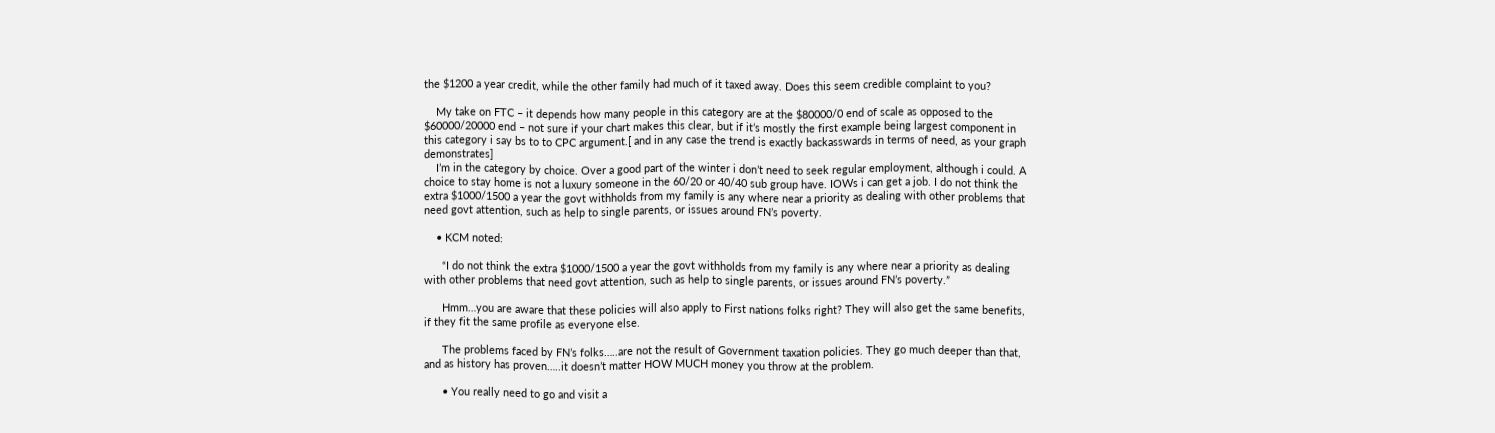the $1200 a year credit, while the other family had much of it taxed away. Does this seem credible complaint to you?

    My take on FTC – it depends how many people in this category are at the $80000/0 end of scale as opposed to the $60000/20000 end – not sure if your chart makes this clear, but if it’s mostly the first example being largest component in this category i say bs to to CPC argument.[ and in any case the trend is exactly backasswards in terms of need, as your graph demonstrates]
    I’m in the category by choice. Over a good part of the winter i don’t need to seek regular employment, although i could. A choice to stay home is not a luxury someone in the 60/20 or 40/40 sub group have. IOWs i can get a job. I do not think the extra $1000/1500 a year the govt withholds from my family is any where near a priority as dealing with other problems that need govt attention, such as help to single parents, or issues around FN’s poverty.

    • KCM noted:

      “I do not think the extra $1000/1500 a year the govt withholds from my family is any where near a priority as dealing with other problems that need govt attention, such as help to single parents, or issues around FN’s poverty.”

      Hmm…you are aware that these policies will also apply to First nations folks right? They will also get the same benefits, if they fit the same profile as everyone else.

      The problems faced by FN’s folks…..are not the result of Government taxation policies. They go much deeper than that, and as history has proven…..it doesn’t matter HOW MUCH money you throw at the problem.

      • You really need to go and visit a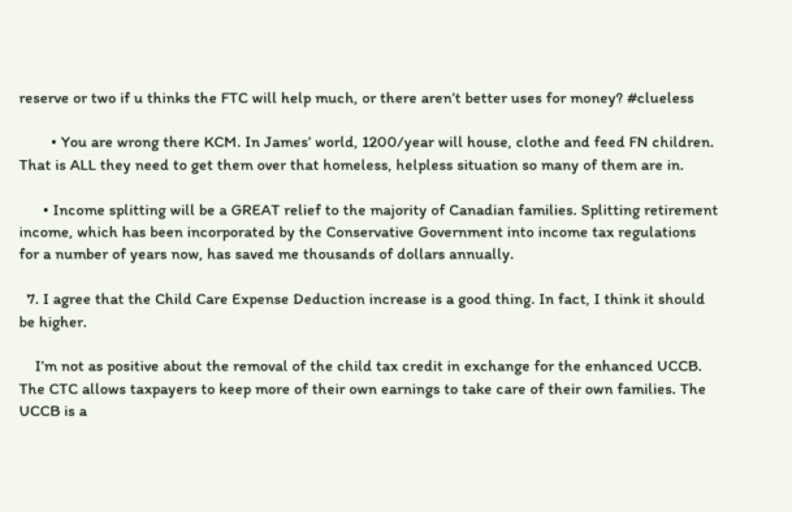reserve or two if u thinks the FTC will help much, or there aren’t better uses for money? #clueless

        • You are wrong there KCM. In James’ world, 1200/year will house, clothe and feed FN children. That is ALL they need to get them over that homeless, helpless situation so many of them are in.

      • Income splitting will be a GREAT relief to the majority of Canadian families. Splitting retirement income, which has been incorporated by the Conservative Government into income tax regulations for a number of years now, has saved me thousands of dollars annually.

  7. I agree that the Child Care Expense Deduction increase is a good thing. In fact, I think it should be higher.

    I’m not as positive about the removal of the child tax credit in exchange for the enhanced UCCB. The CTC allows taxpayers to keep more of their own earnings to take care of their own families. The UCCB is a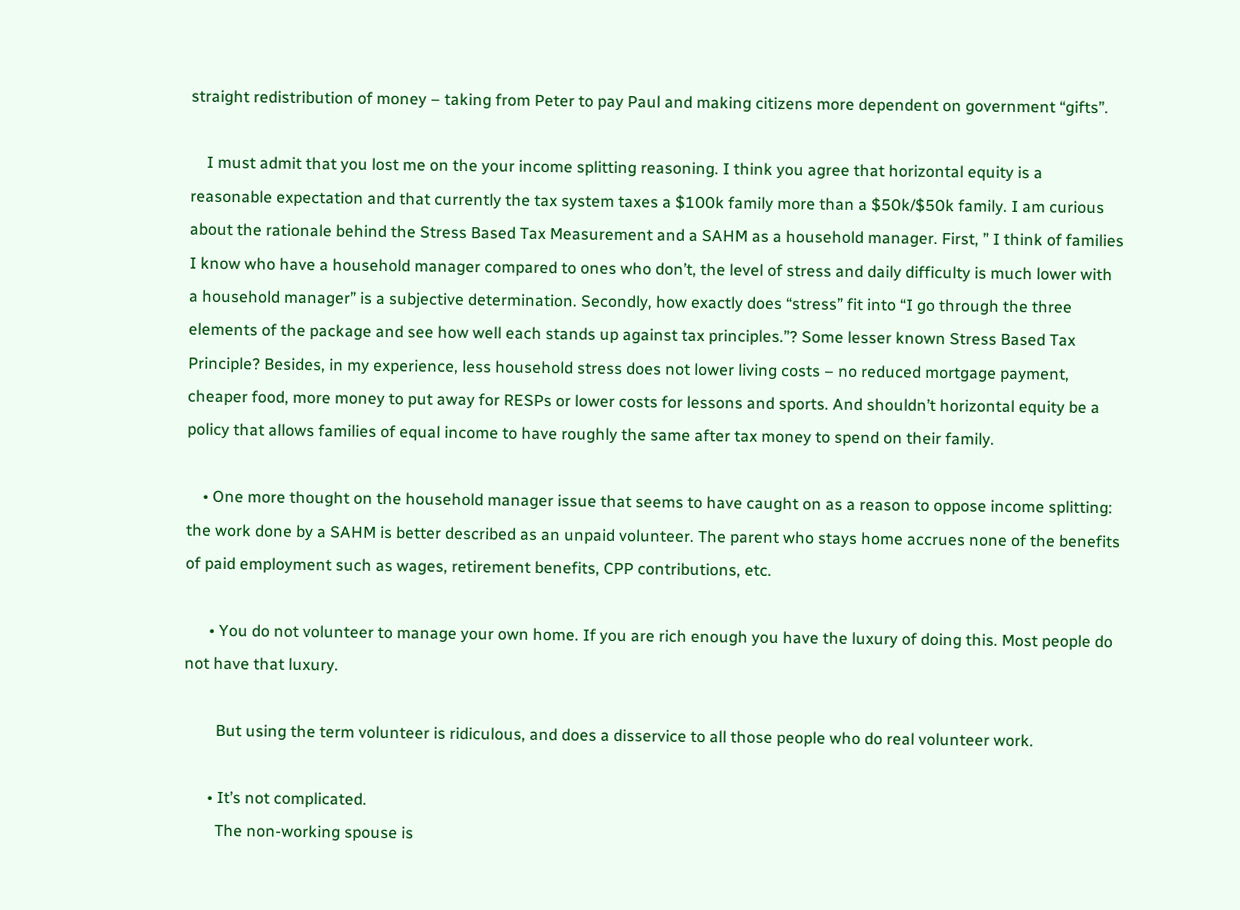straight redistribution of money – taking from Peter to pay Paul and making citizens more dependent on government “gifts”.

    I must admit that you lost me on the your income splitting reasoning. I think you agree that horizontal equity is a reasonable expectation and that currently the tax system taxes a $100k family more than a $50k/$50k family. I am curious about the rationale behind the Stress Based Tax Measurement and a SAHM as a household manager. First, ” I think of families I know who have a household manager compared to ones who don’t, the level of stress and daily difficulty is much lower with a household manager” is a subjective determination. Secondly, how exactly does “stress” fit into “I go through the three elements of the package and see how well each stands up against tax principles.”? Some lesser known Stress Based Tax Principle? Besides, in my experience, less household stress does not lower living costs – no reduced mortgage payment, cheaper food, more money to put away for RESPs or lower costs for lessons and sports. And shouldn’t horizontal equity be a policy that allows families of equal income to have roughly the same after tax money to spend on their family.

    • One more thought on the household manager issue that seems to have caught on as a reason to oppose income splitting: the work done by a SAHM is better described as an unpaid volunteer. The parent who stays home accrues none of the benefits of paid employment such as wages, retirement benefits, CPP contributions, etc.

      • You do not volunteer to manage your own home. If you are rich enough you have the luxury of doing this. Most people do not have that luxury.

        But using the term volunteer is ridiculous, and does a disservice to all those people who do real volunteer work.

      • It’s not complicated.
        The non-working spouse is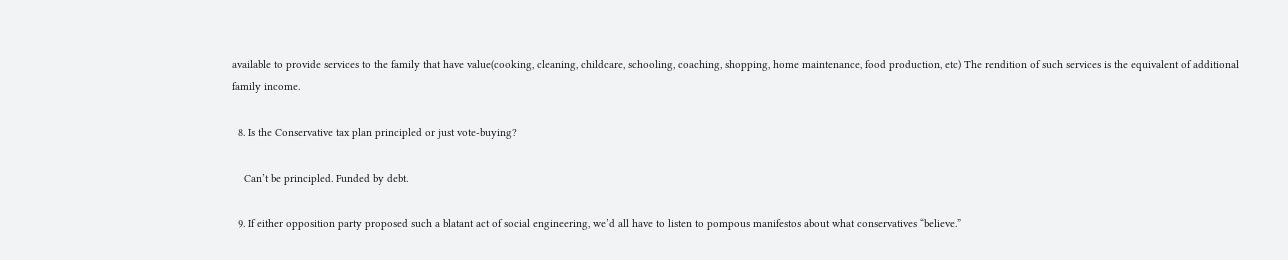available to provide services to the family that have value(cooking, cleaning, childcare, schooling, coaching, shopping, home maintenance, food production, etc) The rendition of such services is the equivalent of additional family income.

  8. Is the Conservative tax plan principled or just vote-buying?

    Can’t be principled. Funded by debt.

  9. If either opposition party proposed such a blatant act of social engineering, we’d all have to listen to pompous manifestos about what conservatives “believe.”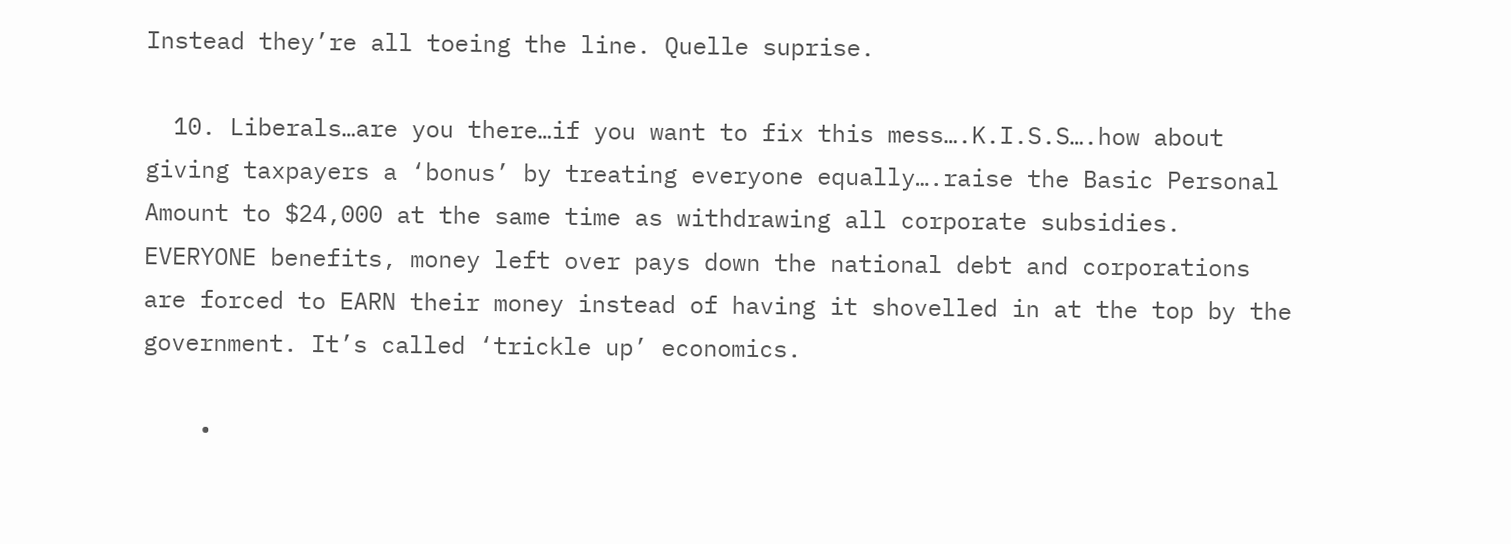Instead they’re all toeing the line. Quelle suprise.

  10. Liberals…are you there…if you want to fix this mess….K.I.S.S….how about giving taxpayers a ‘bonus’ by treating everyone equally….raise the Basic Personal Amount to $24,000 at the same time as withdrawing all corporate subsidies. EVERYONE benefits, money left over pays down the national debt and corporations are forced to EARN their money instead of having it shovelled in at the top by the government. It’s called ‘trickle up’ economics.

    •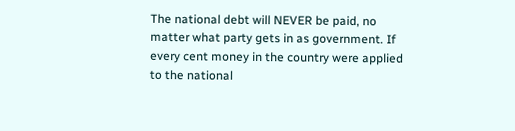The national debt will NEVER be paid, no matter what party gets in as government. If every cent money in the country were applied to the national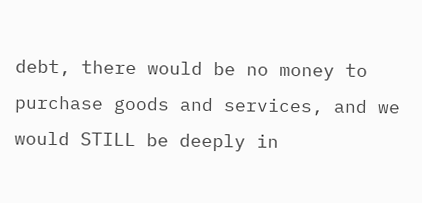debt, there would be no money to purchase goods and services, and we would STILL be deeply in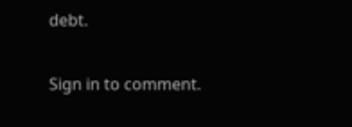debt.

Sign in to comment.